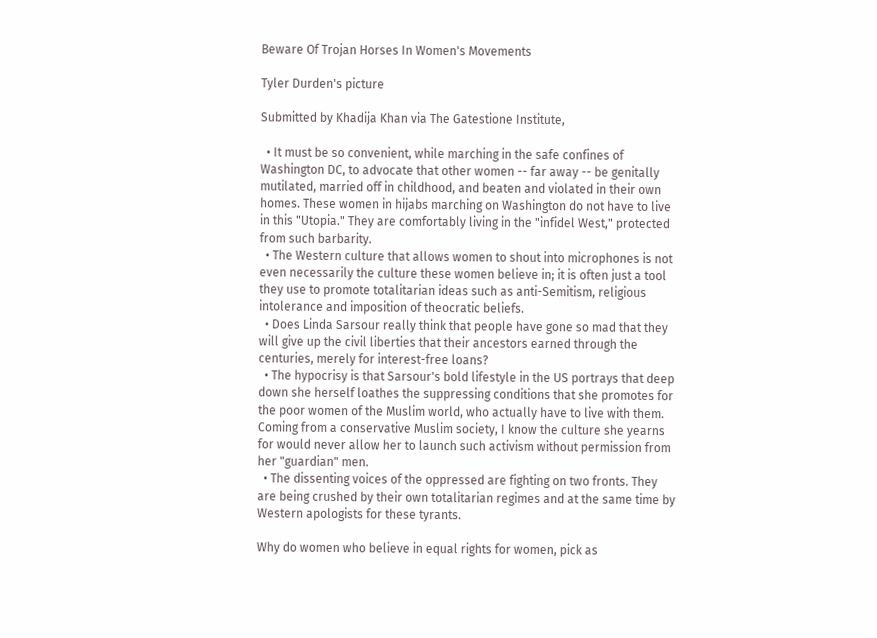Beware Of Trojan Horses In Women's Movements

Tyler Durden's picture

Submitted by Khadija Khan via The Gatestione Institute,

  • It must be so convenient, while marching in the safe confines of Washington DC, to advocate that other women -- far away -- be genitally mutilated, married off in childhood, and beaten and violated in their own homes. These women in hijabs marching on Washington do not have to live in this "Utopia." They are comfortably living in the "infidel West," protected from such barbarity.
  • The Western culture that allows women to shout into microphones is not even necessarily the culture these women believe in; it is often just a tool they use to promote totalitarian ideas such as anti-Semitism, religious intolerance and imposition of theocratic beliefs.
  • Does Linda Sarsour really think that people have gone so mad that they will give up the civil liberties that their ancestors earned through the centuries, merely for interest-free loans?
  • The hypocrisy is that Sarsour's bold lifestyle in the US portrays that deep down she herself loathes the suppressing conditions that she promotes for the poor women of the Muslim world, who actually have to live with them. Coming from a conservative Muslim society, I know the culture she yearns for would never allow her to launch such activism without permission from her "guardian" men.
  • The dissenting voices of the oppressed are fighting on two fronts. They are being crushed by their own totalitarian regimes and at the same time by Western apologists for these tyrants.

Why do women who believe in equal rights for women, pick as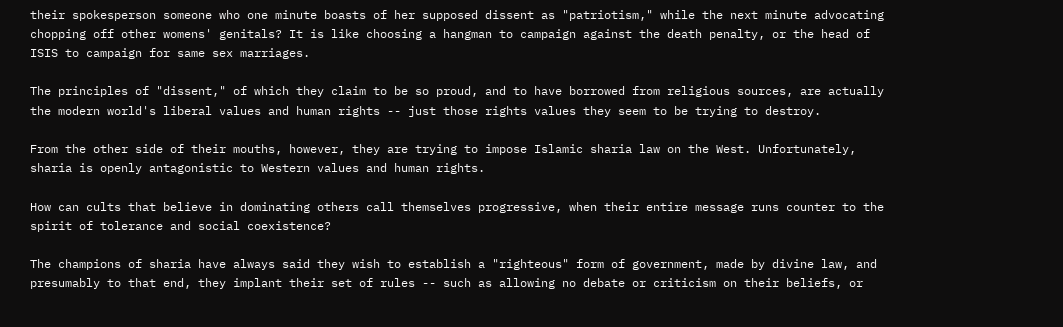their spokesperson someone who one minute boasts of her supposed dissent as "patriotism," while the next minute advocating chopping off other womens' genitals? It is like choosing a hangman to campaign against the death penalty, or the head of ISIS to campaign for same sex marriages.

The principles of "dissent," of which they claim to be so proud, and to have borrowed from religious sources, are actually the modern world's liberal values and human rights -- just those rights values they seem to be trying to destroy.

From the other side of their mouths, however, they are trying to impose Islamic sharia law on the West. Unfortunately, sharia is openly antagonistic to Western values and human rights.

How can cults that believe in dominating others call themselves progressive, when their entire message runs counter to the spirit of tolerance and social coexistence?

The champions of sharia have always said they wish to establish a "righteous" form of government, made by divine law, and presumably to that end, they implant their set of rules -- such as allowing no debate or criticism on their beliefs, or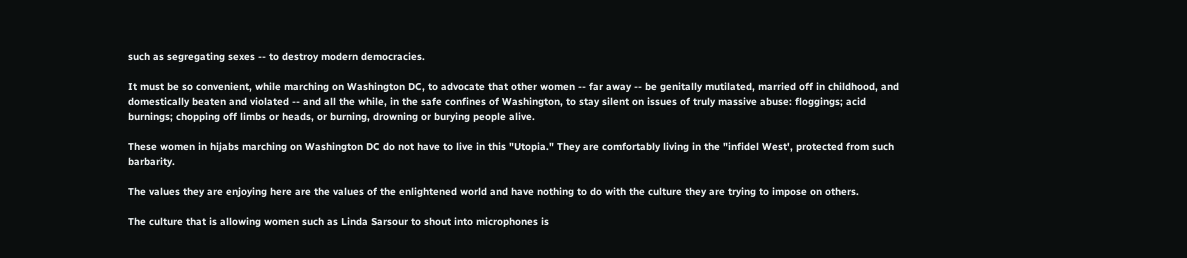such as segregating sexes -- to destroy modern democracies.

It must be so convenient, while marching on Washington DC, to advocate that other women -- far away -- be genitally mutilated, married off in childhood, and domestically beaten and violated -- and all the while, in the safe confines of Washington, to stay silent on issues of truly massive abuse: floggings; acid burnings; chopping off limbs or heads, or burning, drowning or burying people alive.

These women in hijabs marching on Washington DC do not have to live in this "Utopia." They are comfortably living in the "infidel West', protected from such barbarity.

The values they are enjoying here are the values of the enlightened world and have nothing to do with the culture they are trying to impose on others.

The culture that is allowing women such as Linda Sarsour to shout into microphones is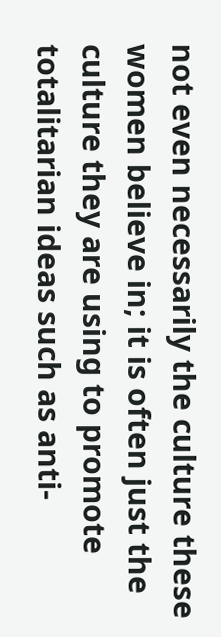not even necessarily the culture these women believe in; it is often just the culture they are using to promote totalitarian ideas such as anti-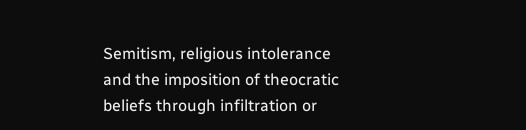Semitism, religious intolerance and the imposition of theocratic beliefs through infiltration or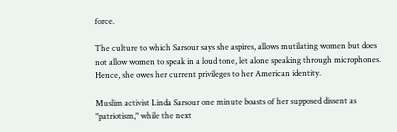force.

The culture to which Sarsour says she aspires, allows mutilating women but does not allow women to speak in a loud tone, let alone speaking through microphones. Hence, she owes her current privileges to her American identity.

Muslim activist Linda Sarsour one minute boasts of her supposed dissent as "patriotism," while the next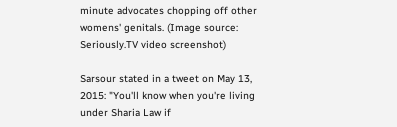minute advocates chopping off other womens' genitals. (Image source: Seriously.TV video screenshot)

Sarsour stated in a tweet on May 13, 2015: "You'll know when you're living under Sharia Law if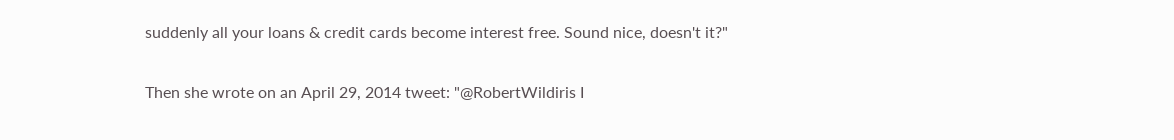suddenly all your loans & credit cards become interest free. Sound nice, doesn't it?"

Then she wrote on an April 29, 2014 tweet: "@RobertWildiris I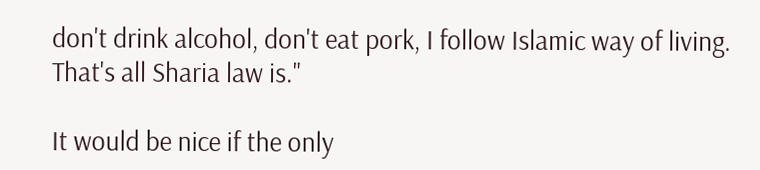don't drink alcohol, don't eat pork, I follow Islamic way of living. That's all Sharia law is."

It would be nice if the only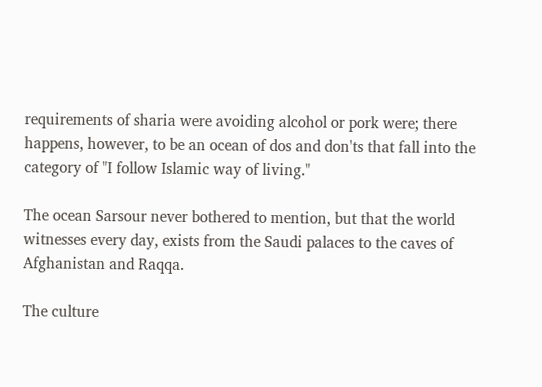requirements of sharia were avoiding alcohol or pork were; there happens, however, to be an ocean of dos and don'ts that fall into the category of "I follow Islamic way of living."

The ocean Sarsour never bothered to mention, but that the world witnesses every day, exists from the Saudi palaces to the caves of Afghanistan and Raqqa.

The culture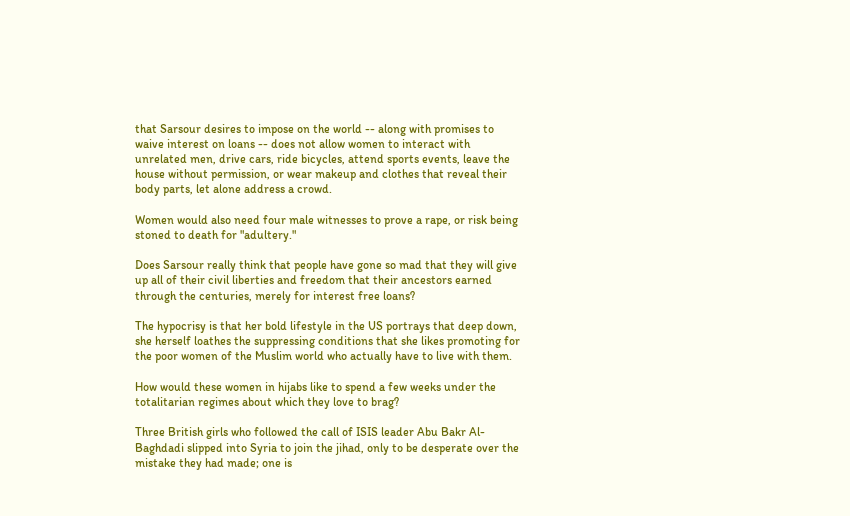that Sarsour desires to impose on the world -- along with promises to waive interest on loans -- does not allow women to interact with unrelated men, drive cars, ride bicycles, attend sports events, leave the house without permission, or wear makeup and clothes that reveal their body parts, let alone address a crowd.

Women would also need four male witnesses to prove a rape, or risk being stoned to death for "adultery."

Does Sarsour really think that people have gone so mad that they will give up all of their civil liberties and freedom that their ancestors earned through the centuries, merely for interest free loans?

The hypocrisy is that her bold lifestyle in the US portrays that deep down, she herself loathes the suppressing conditions that she likes promoting for the poor women of the Muslim world who actually have to live with them.

How would these women in hijabs like to spend a few weeks under the totalitarian regimes about which they love to brag?

Three British girls who followed the call of ISIS leader Abu Bakr Al-Baghdadi slipped into Syria to join the jihad, only to be desperate over the mistake they had made; one is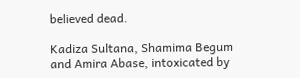believed dead.

Kadiza Sultana, Shamima Begum and Amira Abase, intoxicated by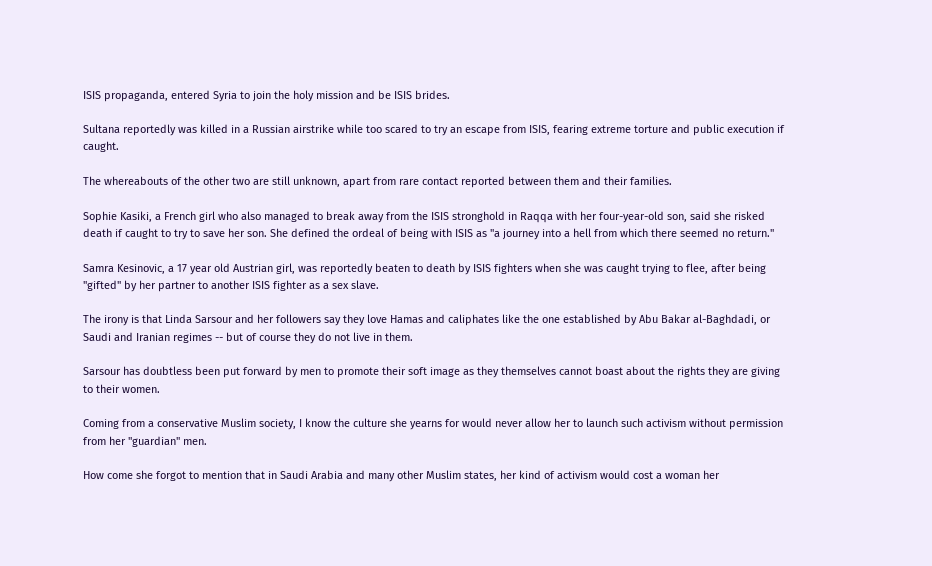ISIS propaganda, entered Syria to join the holy mission and be ISIS brides.

Sultana reportedly was killed in a Russian airstrike while too scared to try an escape from ISIS, fearing extreme torture and public execution if caught.

The whereabouts of the other two are still unknown, apart from rare contact reported between them and their families.

Sophie Kasiki, a French girl who also managed to break away from the ISIS stronghold in Raqqa with her four-year-old son, said she risked death if caught to try to save her son. She defined the ordeal of being with ISIS as "a journey into a hell from which there seemed no return."

Samra Kesinovic, a 17 year old Austrian girl, was reportedly beaten to death by ISIS fighters when she was caught trying to flee, after being "gifted" by her partner to another ISIS fighter as a sex slave.

The irony is that Linda Sarsour and her followers say they love Hamas and caliphates like the one established by Abu Bakar al-Baghdadi, or Saudi and Iranian regimes -- but of course they do not live in them.

Sarsour has doubtless been put forward by men to promote their soft image as they themselves cannot boast about the rights they are giving to their women.

Coming from a conservative Muslim society, I know the culture she yearns for would never allow her to launch such activism without permission from her "guardian" men.

How come she forgot to mention that in Saudi Arabia and many other Muslim states, her kind of activism would cost a woman her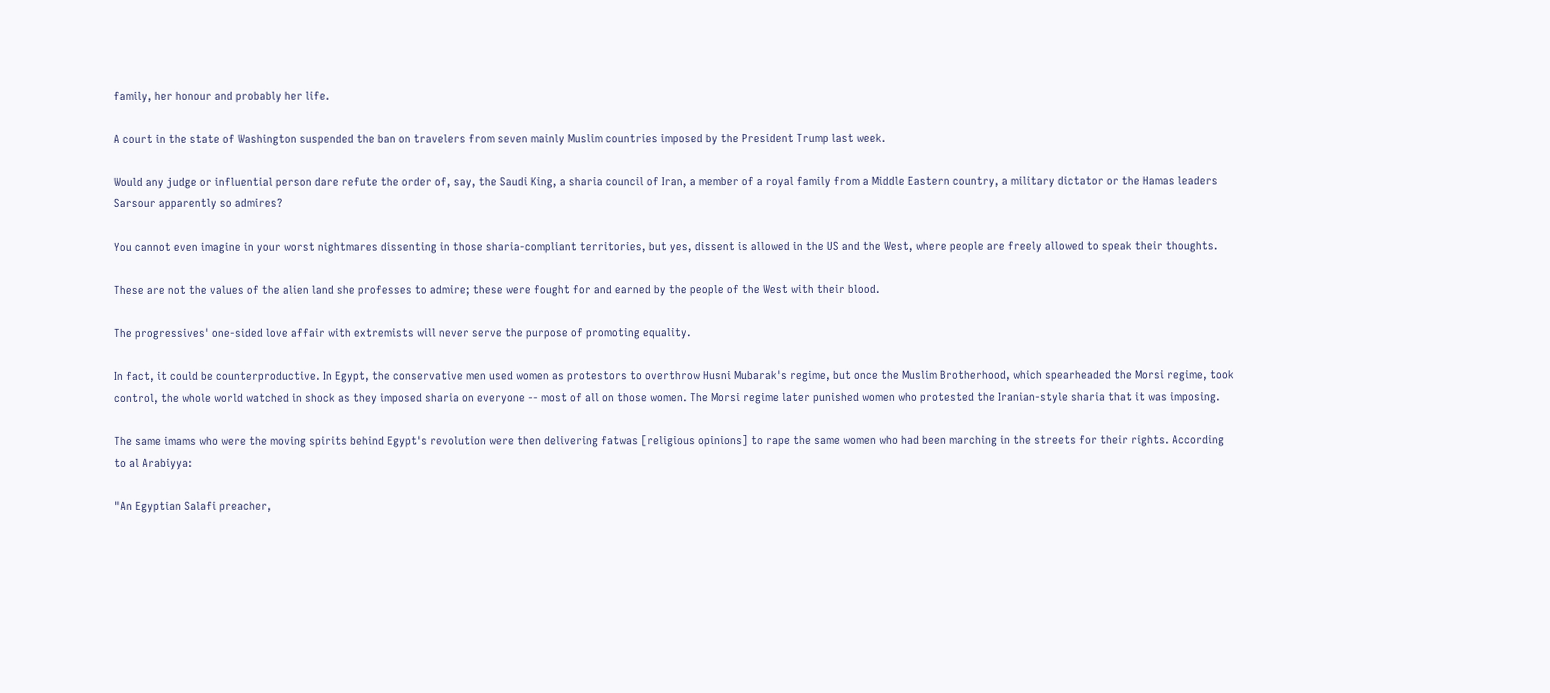family, her honour and probably her life.

A court in the state of Washington suspended the ban on travelers from seven mainly Muslim countries imposed by the President Trump last week.

Would any judge or influential person dare refute the order of, say, the Saudi King, a sharia council of Iran, a member of a royal family from a Middle Eastern country, a military dictator or the Hamas leaders Sarsour apparently so admires?

You cannot even imagine in your worst nightmares dissenting in those sharia-compliant territories, but yes, dissent is allowed in the US and the West, where people are freely allowed to speak their thoughts.

These are not the values of the alien land she professes to admire; these were fought for and earned by the people of the West with their blood.

The progressives' one-sided love affair with extremists will never serve the purpose of promoting equality.

In fact, it could be counterproductive. In Egypt, the conservative men used women as protestors to overthrow Husni Mubarak's regime, but once the Muslim Brotherhood, which spearheaded the Morsi regime, took control, the whole world watched in shock as they imposed sharia on everyone -- most of all on those women. The Morsi regime later punished women who protested the Iranian-style sharia that it was imposing.

The same imams who were the moving spirits behind Egypt's revolution were then delivering fatwas [religious opinions] to rape the same women who had been marching in the streets for their rights. According to al Arabiyya:

"An Egyptian Salafi preacher,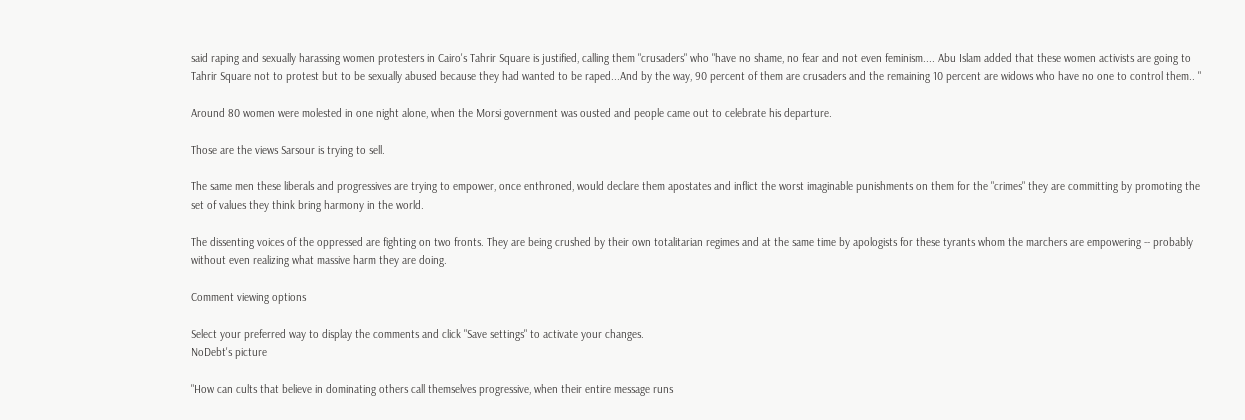said raping and sexually harassing women protesters in Cairo's Tahrir Square is justified, calling them "crusaders" who "have no shame, no fear and not even feminism.... Abu Islam added that these women activists are going to Tahrir Square not to protest but to be sexually abused because they had wanted to be raped...And by the way, 90 percent of them are crusaders and the remaining 10 percent are widows who have no one to control them.. "

Around 80 women were molested in one night alone, when the Morsi government was ousted and people came out to celebrate his departure.

Those are the views Sarsour is trying to sell.

The same men these liberals and progressives are trying to empower, once enthroned, would declare them apostates and inflict the worst imaginable punishments on them for the "crimes" they are committing by promoting the set of values they think bring harmony in the world.

The dissenting voices of the oppressed are fighting on two fronts. They are being crushed by their own totalitarian regimes and at the same time by apologists for these tyrants whom the marchers are empowering -- probably without even realizing what massive harm they are doing.

Comment viewing options

Select your preferred way to display the comments and click "Save settings" to activate your changes.
NoDebt's picture

"How can cults that believe in dominating others call themselves progressive, when their entire message runs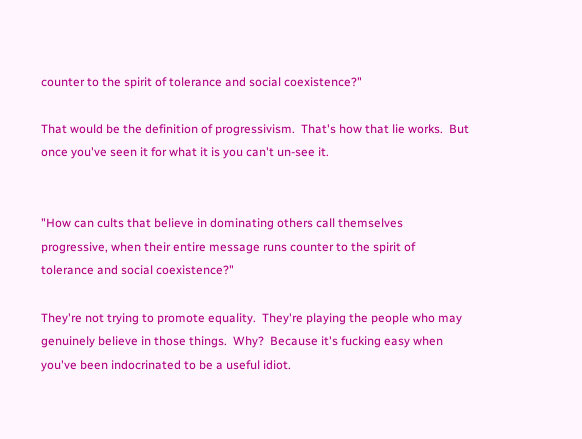counter to the spirit of tolerance and social coexistence?"

That would be the definition of progressivism.  That's how that lie works.  But once you've seen it for what it is you can't un-see it.


"How can cults that believe in dominating others call themselves progressive, when their entire message runs counter to the spirit of tolerance and social coexistence?"

They're not trying to promote equality.  They're playing the people who may genuinely believe in those things.  Why?  Because it's fucking easy when you've been indocrinated to be a useful idiot.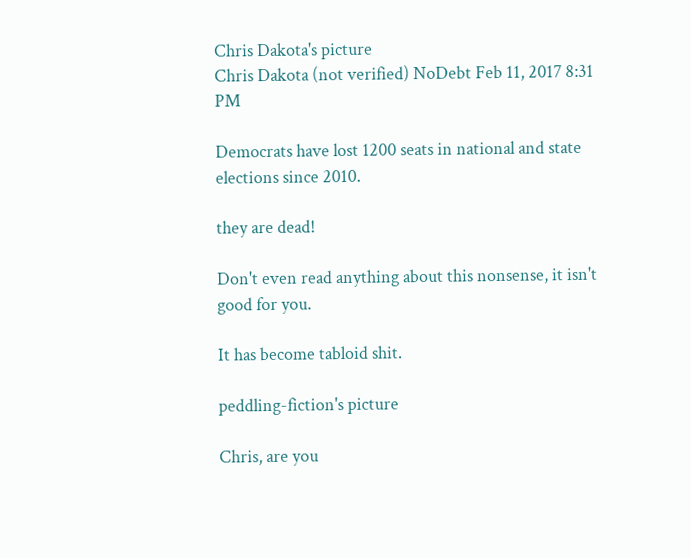Chris Dakota's picture
Chris Dakota (not verified) NoDebt Feb 11, 2017 8:31 PM

Democrats have lost 1200 seats in national and state elections since 2010.

they are dead!

Don't even read anything about this nonsense, it isn't good for you.

It has become tabloid shit.

peddling-fiction's picture

Chris, are you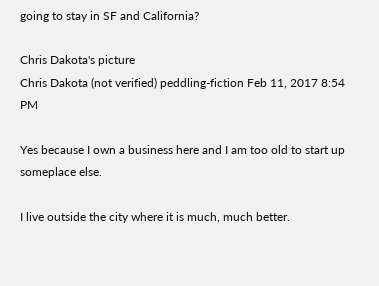going to stay in SF and California?

Chris Dakota's picture
Chris Dakota (not verified) peddling-fiction Feb 11, 2017 8:54 PM

Yes because I own a business here and I am too old to start up someplace else.

I live outside the city where it is much, much better.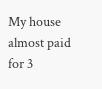My house almost paid for 3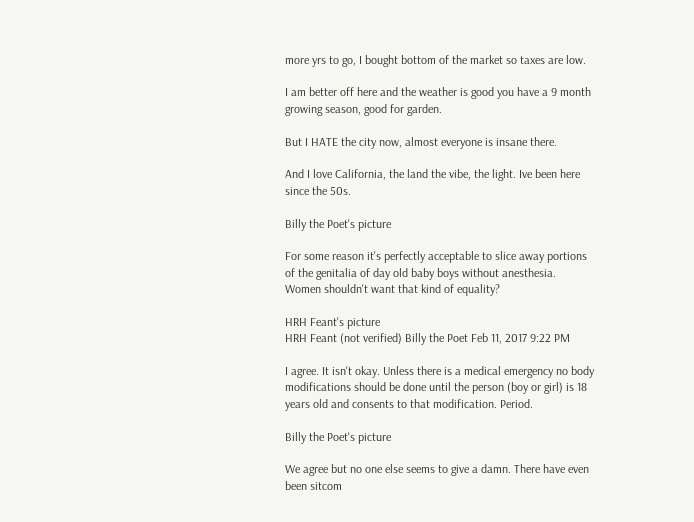more yrs to go, I bought bottom of the market so taxes are low.

I am better off here and the weather is good you have a 9 month growing season, good for garden.

But I HATE the city now, almost everyone is insane there.

And I love California, the land the vibe, the light. Ive been here since the 50s.

Billy the Poet's picture

For some reason it's perfectly acceptable to slice away portions of the genitalia of day old baby boys without anesthesia.  Women shouldn't want that kind of equality?

HRH Feant's picture
HRH Feant (not verified) Billy the Poet Feb 11, 2017 9:22 PM

I agree. It isn't okay. Unless there is a medical emergency no body modifications should be done until the person (boy or girl) is 18 years old and consents to that modification. Period.

Billy the Poet's picture

We agree but no one else seems to give a damn. There have even been sitcom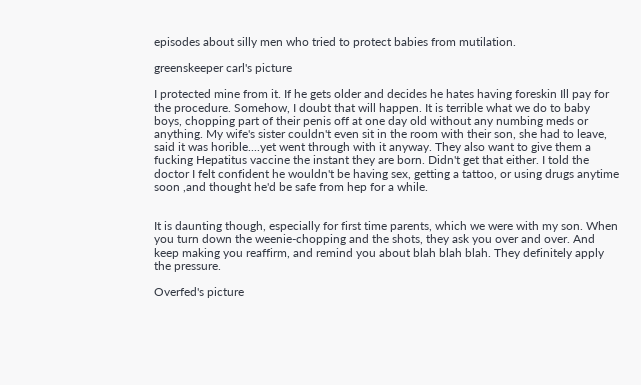episodes about silly men who tried to protect babies from mutilation.

greenskeeper carl's picture

I protected mine from it. If he gets older and decides he hates having foreskin Ill pay for the procedure. Somehow, I doubt that will happen. It is terrible what we do to baby boys, chopping part of their penis off at one day old without any numbing meds or anything. My wife's sister couldn't even sit in the room with their son, she had to leave, said it was horible....yet went through with it anyway. They also want to give them a fucking Hepatitus vaccine the instant they are born. Didn't get that either. I told the doctor I felt confident he wouldn't be having sex, getting a tattoo, or using drugs anytime soon ,and thought he'd be safe from hep for a while.


It is daunting though, especially for first time parents, which we were with my son. When you turn down the weenie-chopping and the shots, they ask you over and over. And keep making you reaffirm, and remind you about blah blah blah. They definitely apply the pressure.

Overfed's picture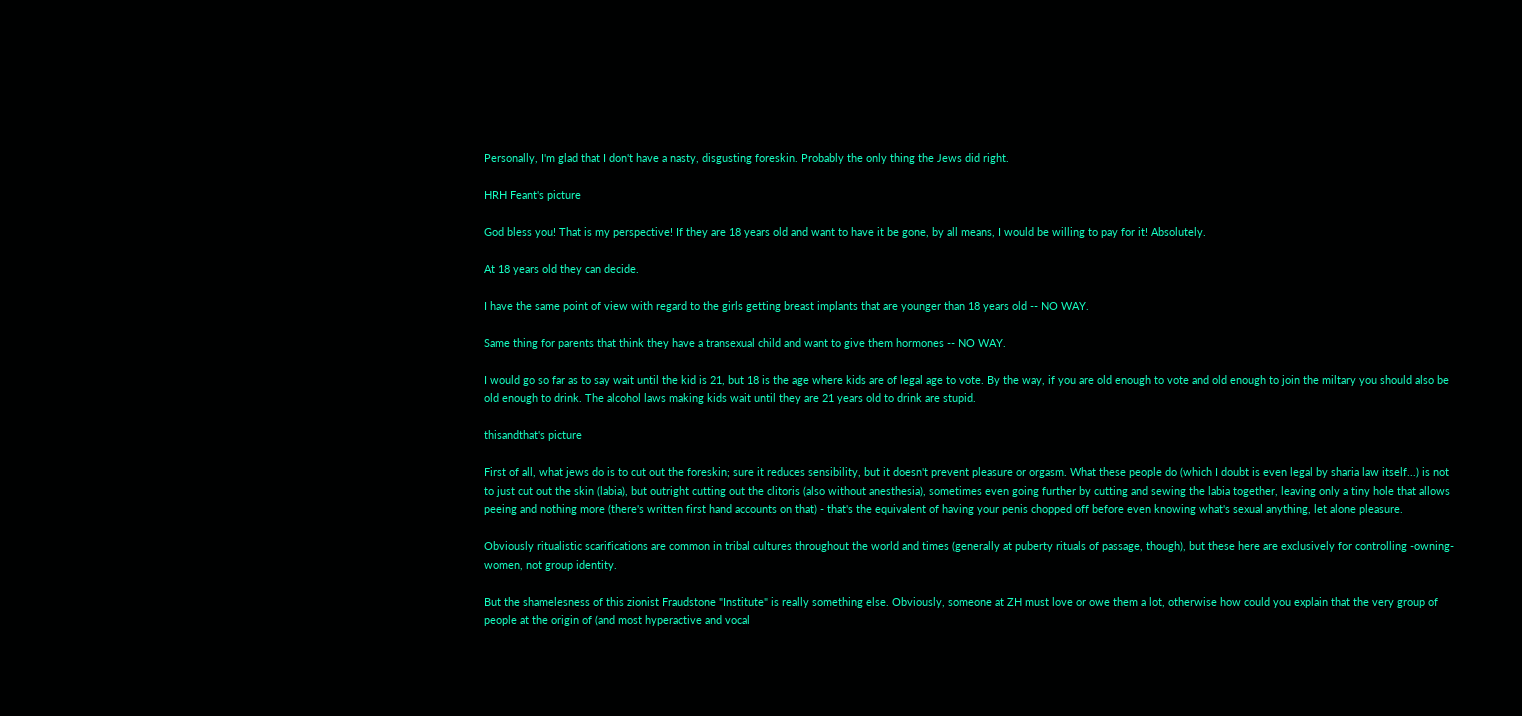Personally, I'm glad that I don't have a nasty, disgusting foreskin. Probably the only thing the Jews did right.

HRH Feant's picture

God bless you! That is my perspective! If they are 18 years old and want to have it be gone, by all means, I would be willing to pay for it! Absolutely.

At 18 years old they can decide.

I have the same point of view with regard to the girls getting breast implants that are younger than 18 years old -- NO WAY.

Same thing for parents that think they have a transexual child and want to give them hormones -- NO WAY.

I would go so far as to say wait until the kid is 21, but 18 is the age where kids are of legal age to vote. By the way, if you are old enough to vote and old enough to join the miltary you should also be old enough to drink. The alcohol laws making kids wait until they are 21 years old to drink are stupid.

thisandthat's picture

First of all, what jews do is to cut out the foreskin; sure it reduces sensibility, but it doesn't prevent pleasure or orgasm. What these people do (which I doubt is even legal by sharia law itself...) is not to just cut out the skin (labia), but outright cutting out the clitoris (also without anesthesia), sometimes even going further by cutting and sewing the labia together, leaving only a tiny hole that allows peeing and nothing more (there's written first hand accounts on that) - that's the equivalent of having your penis chopped off before even knowing what's sexual anything, let alone pleasure.

Obviously ritualistic scarifications are common in tribal cultures throughout the world and times (generally at puberty rituals of passage, though), but these here are exclusively for controlling -owning- women, not group identity.

But the shamelesness of this zionist Fraudstone "Institute" is really something else. Obviously, someone at ZH must love or owe them a lot, otherwise how could you explain that the very group of people at the origin of (and most hyperactive and vocal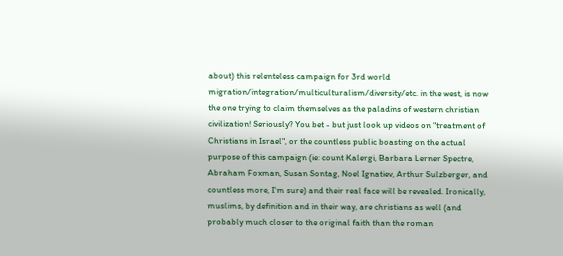about) this relenteless campaign for 3rd world migration/integration/multiculturalism/diversity/etc. in the west, is now the one trying to claim themselves as the paladins of western christian civilization! Seriously? You bet - but just look up videos on "treatment of Christians in Israel", or the countless public boasting on the actual purpose of this campaign (ie: count Kalergi, Barbara Lerner Spectre, Abraham Foxman, Susan Sontag, Noel Ignatiev, Arthur Sulzberger, and countless more, I'm sure) and their real face will be revealed. Ironically, muslims, by definition and in their way, are christians as well (and probably much closer to the original faith than the roman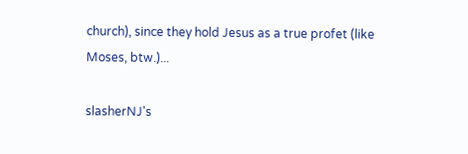church), since they hold Jesus as a true profet (like Moses, btw.)...

slasherNJ's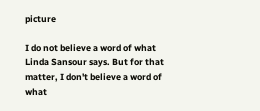picture

I do not believe a word of what Linda Sansour says. But for that matter, I don't believe a word of what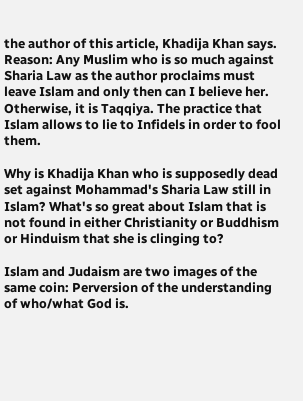the author of this article, Khadija Khan says. Reason: Any Muslim who is so much against Sharia Law as the author proclaims must leave Islam and only then can I believe her. Otherwise, it is Taqqiya. The practice that Islam allows to lie to Infidels in order to fool them.

Why is Khadija Khan who is supposedly dead set against Mohammad's Sharia Law still in Islam? What's so great about Islam that is not found in either Christianity or Buddhism or Hinduism that she is clinging to?

Islam and Judaism are two images of the same coin: Perversion of the understanding of who/what God is.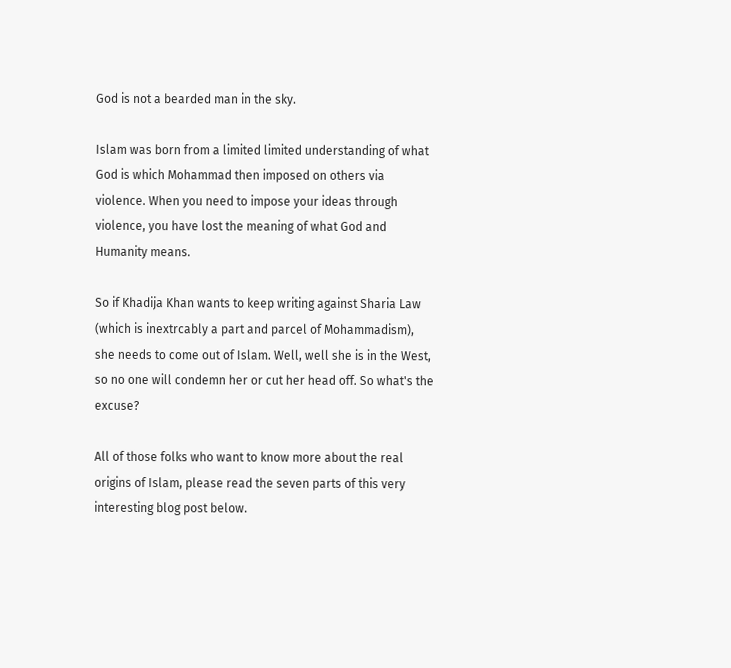God is not a bearded man in the sky.

Islam was born from a limited limited understanding of what God is which Mohammad then imposed on others via violence. When you need to impose your ideas through violence, you have lost the meaning of what God and Humanity means.

So if Khadija Khan wants to keep writing against Sharia Law (which is inextrcably a part and parcel of Mohammadism), she needs to come out of Islam. Well, well she is in the West, so no one will condemn her or cut her head off. So what's the excuse?

All of those folks who want to know more about the real origins of Islam, please read the seven parts of this very interesting blog post below.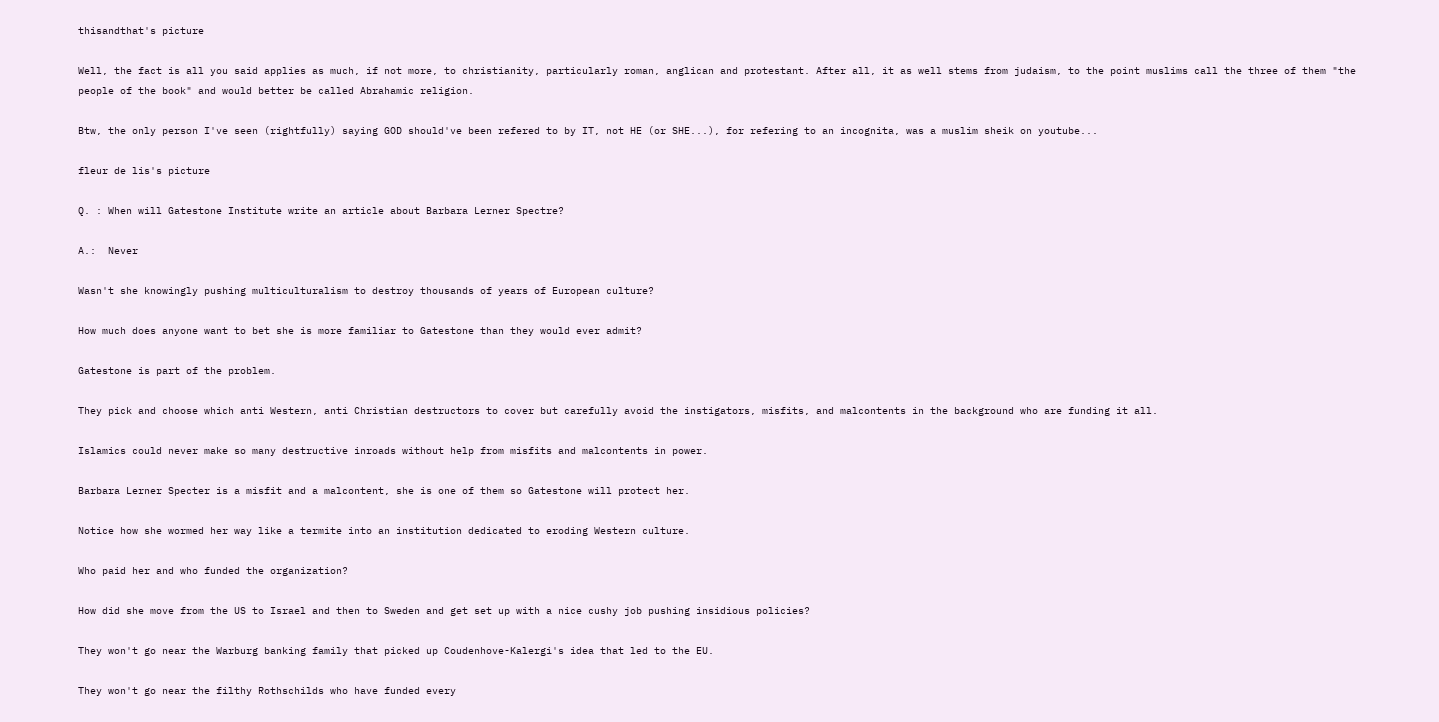thisandthat's picture

Well, the fact is all you said applies as much, if not more, to christianity, particularly roman, anglican and protestant. After all, it as well stems from judaism, to the point muslims call the three of them "the people of the book" and would better be called Abrahamic religion.

Btw, the only person I've seen (rightfully) saying GOD should've been refered to by IT, not HE (or SHE...), for refering to an incognita, was a muslim sheik on youtube...

fleur de lis's picture

Q. : When will Gatestone Institute write an article about Barbara Lerner Spectre?

A.:  Never

Wasn't she knowingly pushing multiculturalism to destroy thousands of years of European culture?

How much does anyone want to bet she is more familiar to Gatestone than they would ever admit?

Gatestone is part of the problem.

They pick and choose which anti Western, anti Christian destructors to cover but carefully avoid the instigators, misfits, and malcontents in the background who are funding it all.

Islamics could never make so many destructive inroads without help from misfits and malcontents in power.

Barbara Lerner Specter is a misfit and a malcontent, she is one of them so Gatestone will protect her.

Notice how she wormed her way like a termite into an institution dedicated to eroding Western culture.

Who paid her and who funded the organization?

How did she move from the US to Israel and then to Sweden and get set up with a nice cushy job pushing insidious policies?

They won't go near the Warburg banking family that picked up Coudenhove-Kalergi's idea that led to the EU.

They won't go near the filthy Rothschilds who have funded every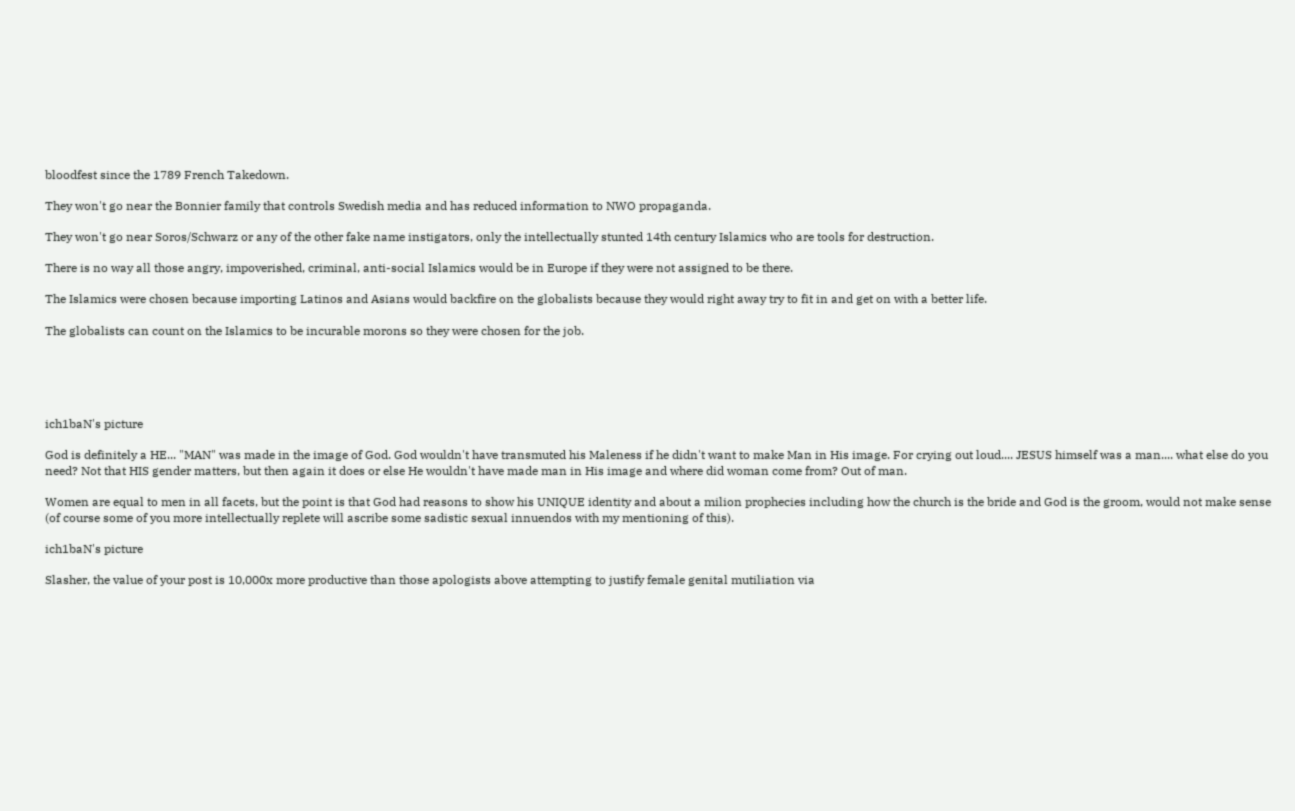bloodfest since the 1789 French Takedown.

They won't go near the Bonnier family that controls Swedish media and has reduced information to NWO propaganda.

They won't go near Soros/Schwarz or any of the other fake name instigators, only the intellectually stunted 14th century Islamics who are tools for destruction.

There is no way all those angry, impoverished, criminal, anti-social Islamics would be in Europe if they were not assigned to be there.

The Islamics were chosen because importing Latinos and Asians would backfire on the globalists because they would right away try to fit in and get on with a better life.

The globalists can count on the Islamics to be incurable morons so they were chosen for the job.





ich1baN's picture

God is definitely a HE... "MAN" was made in the image of God. God wouldn't have transmuted his Maleness if he didn't want to make Man in His image. For crying out loud.... JESUS himself was a man.... what else do you need? Not that HIS gender matters, but then again it does or else He wouldn't have made man in His image and where did woman come from? Out of man.

Women are equal to men in all facets, but the point is that God had reasons to show his UNIQUE identity and about a milion prophecies including how the church is the bride and God is the groom, would not make sense (of course some of you more intellectually replete will ascribe some sadistic sexual innuendos with my mentioning of this).

ich1baN's picture

Slasher, the value of your post is 10,000x more productive than those apologists above attempting to justify female genital mutiliation via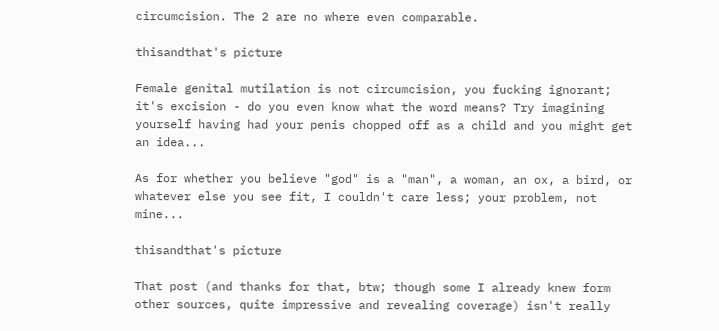circumcision. The 2 are no where even comparable.

thisandthat's picture

Female genital mutilation is not circumcision, you fucking ignorant; it's excision - do you even know what the word means? Try imagining yourself having had your penis chopped off as a child and you might get an idea...

As for whether you believe "god" is a "man", a woman, an ox, a bird, or whatever else you see fit, I couldn't care less; your problem, not mine...

thisandthat's picture

That post (and thanks for that, btw; though some I already knew form other sources, quite impressive and revealing coverage) isn't really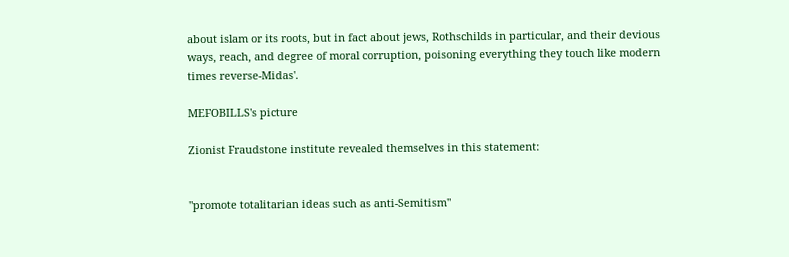about islam or its roots, but in fact about jews, Rothschilds in particular, and their devious ways, reach, and degree of moral corruption, poisoning everything they touch like modern times reverse-Midas'.

MEFOBILLS's picture

Zionist Fraudstone institute revealed themselves in this statement:


"promote totalitarian ideas such as anti-Semitism"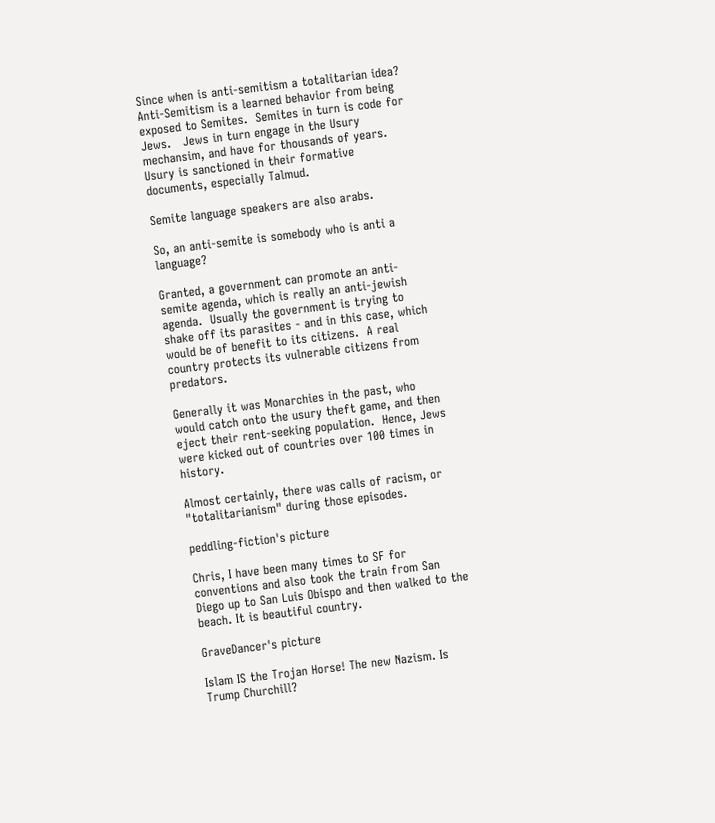Since when is anti-semitism a totalitarian idea?  Anti-Semitism is a learned behavior from being exposed to Semites.  Semites in turn is code for Jews.   Jews in turn engage in the Usury mechansim, and have for thousands of years.  Usury is sanctioned in their formative documents, especially Talmud.

Semite language speakers are also arabs.

So, an anti-semite is somebody who is anti a language?

Granted, a government can promote an anti-semite agenda, which is really an anti-jewish agenda.  Usually the government is trying to shake off its parasites - and in this case, which would be of benefit to its citizens.  A real country protects its vulnerable citizens from predators.

Generally it was Monarchies in the past, who would catch onto the usury theft game, and then eject their rent-seeking population.  Hence, Jews were kicked out of countries over 100 times in history.

Almost certainly, there was calls of racism, or "totalitarianism" during those episodes.

peddling-fiction's picture

Chris, I have been many times to SF for conventions and also took the train from San Diego up to San Luis Obispo and then walked to the beach. It is beautiful country.

GraveDancer's picture

Islam IS the Trojan Horse! The new Nazism. Is Trump Churchill?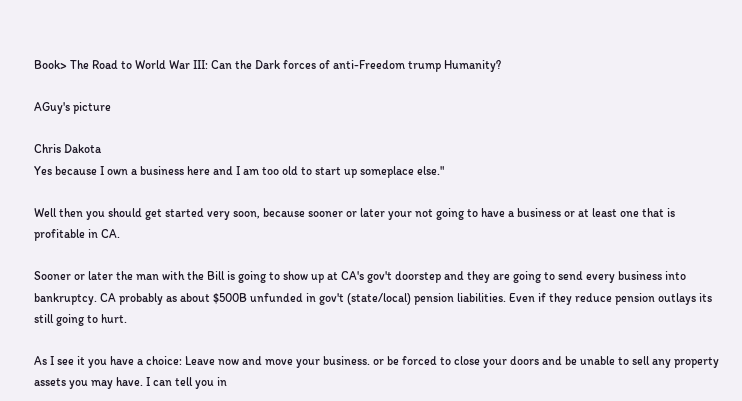Book> The Road to World War III: Can the Dark forces of anti-Freedom trump Humanity?

AGuy's picture

Chris Dakota
Yes because I own a business here and I am too old to start up someplace else."

Well then you should get started very soon, because sooner or later your not going to have a business or at least one that is profitable in CA.

Sooner or later the man with the Bill is going to show up at CA's gov't doorstep and they are going to send every business into bankruptcy. CA probably as about $500B unfunded in gov't (state/local) pension liabilities. Even if they reduce pension outlays its still going to hurt.

As I see it you have a choice: Leave now and move your business. or be forced to close your doors and be unable to sell any property assets you may have. I can tell you in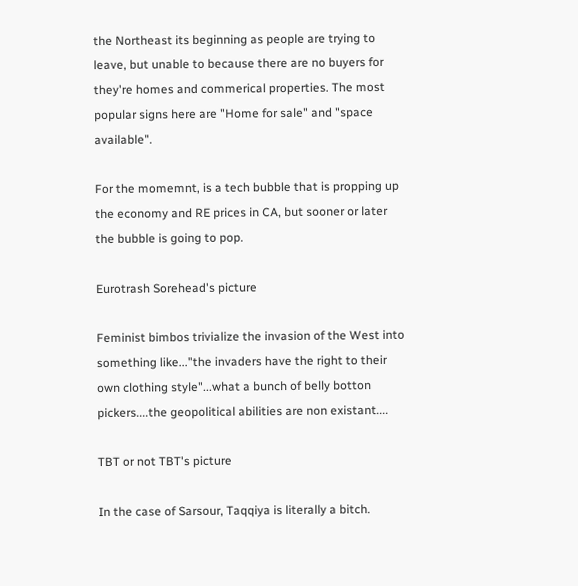the Northeast its beginning as people are trying to leave, but unable to because there are no buyers for they're homes and commerical properties. The most popular signs here are "Home for sale" and "space available".

For the momemnt, is a tech bubble that is propping up the economy and RE prices in CA, but sooner or later the bubble is going to pop.

Eurotrash Sorehead's picture

Feminist bimbos trivialize the invasion of the West into something like..."the invaders have the right to their own clothing style"...what a bunch of belly botton pickers....the geopolitical abilities are non existant....

TBT or not TBT's picture

In the case of Sarsour, Taqqiya is literally a bitch.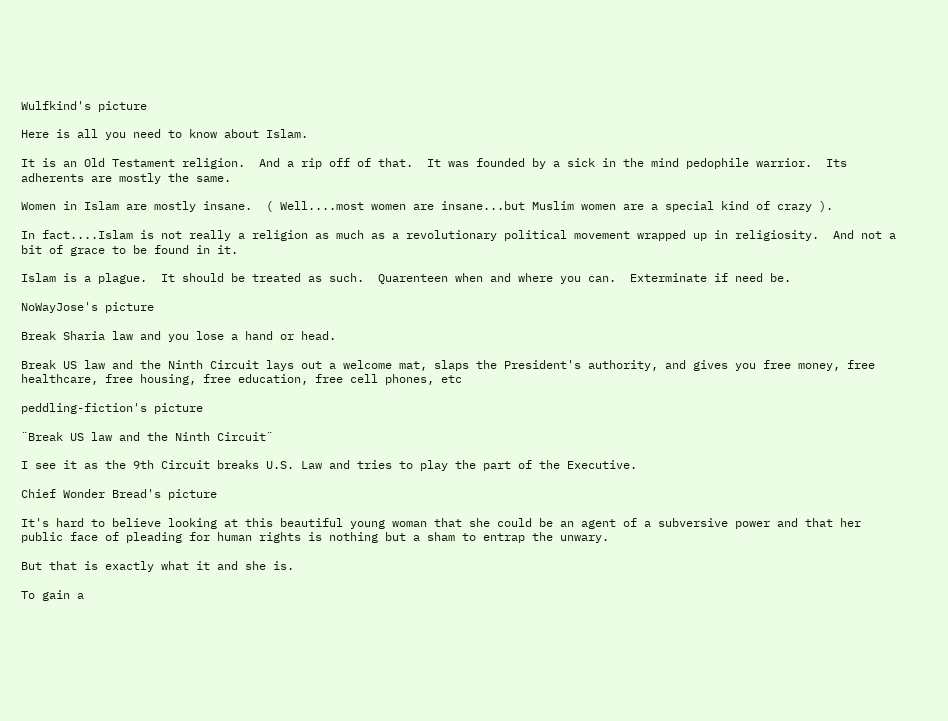Wulfkind's picture

Here is all you need to know about Islam.

It is an Old Testament religion.  And a rip off of that.  It was founded by a sick in the mind pedophile warrior.  Its adherents are mostly the same.

Women in Islam are mostly insane.  ( Well....most women are insane...but Muslim women are a special kind of crazy ).

In fact....Islam is not really a religion as much as a revolutionary political movement wrapped up in religiosity.  And not a bit of grace to be found in it.

Islam is a plague.  It should be treated as such.  Quarenteen when and where you can.  Exterminate if need be.

NoWayJose's picture

Break Sharia law and you lose a hand or head.

Break US law and the Ninth Circuit lays out a welcome mat, slaps the President's authority, and gives you free money, free healthcare, free housing, free education, free cell phones, etc

peddling-fiction's picture

¨Break US law and the Ninth Circuit¨

I see it as the 9th Circuit breaks U.S. Law and tries to play the part of the Executive.

Chief Wonder Bread's picture

It's hard to believe looking at this beautiful young woman that she could be an agent of a subversive power and that her public face of pleading for human rights is nothing but a sham to entrap the unwary.

But that is exactly what it and she is.

To gain a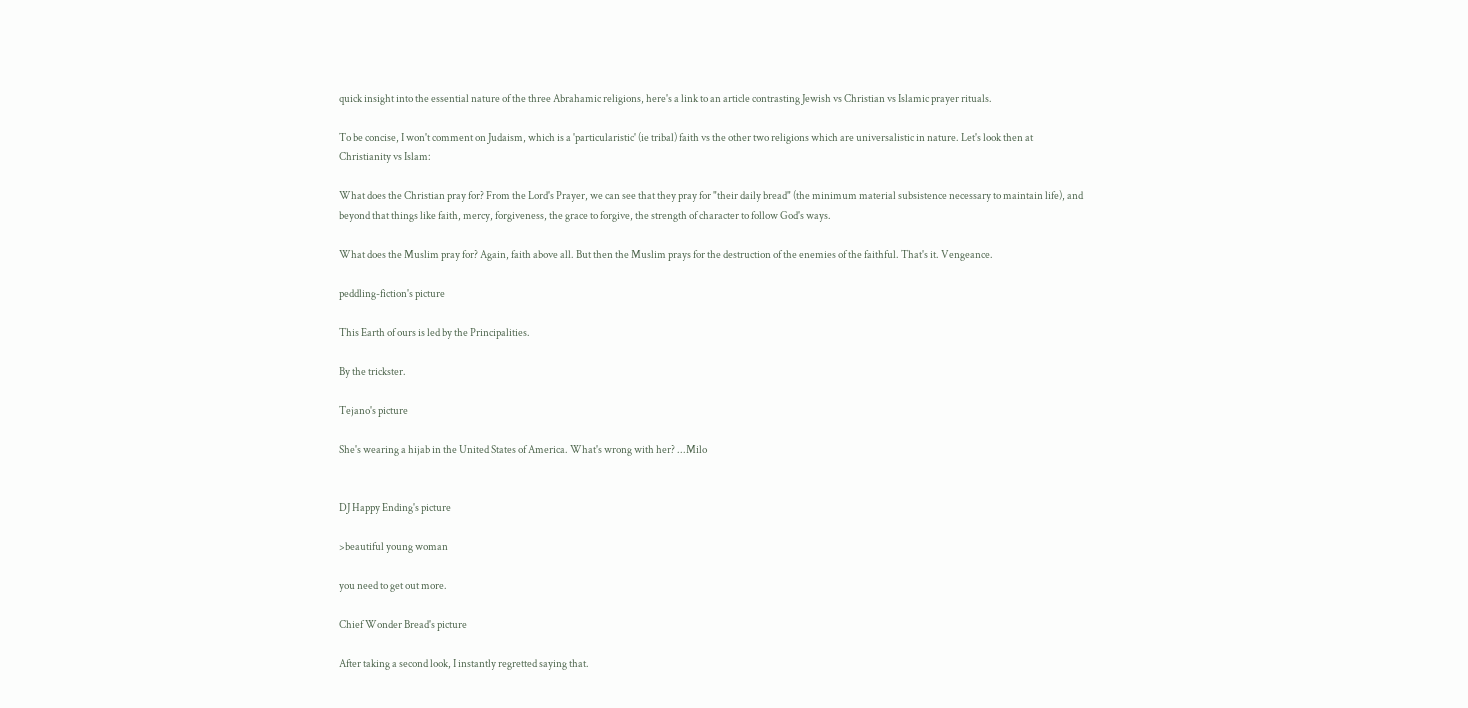quick insight into the essential nature of the three Abrahamic religions, here's a link to an article contrasting Jewish vs Christian vs Islamic prayer rituals.

To be concise, I won't comment on Judaism, which is a 'particularistic' (ie tribal) faith vs the other two religions which are universalistic in nature. Let's look then at Christianity vs Islam:

What does the Christian pray for? From the Lord's Prayer, we can see that they pray for "their daily bread" (the minimum material subsistence necessary to maintain life), and beyond that things like faith, mercy, forgiveness, the grace to forgive, the strength of character to follow God's ways.

What does the Muslim pray for? Again, faith above all. But then the Muslim prays for the destruction of the enemies of the faithful. That's it. Vengeance.

peddling-fiction's picture

This Earth of ours is led by the Principalities.

By the trickster.

Tejano's picture

She's wearing a hijab in the United States of America. What's wrong with her? ...Milo


DJ Happy Ending's picture

>beautiful young woman

you need to get out more.

Chief Wonder Bread's picture

After taking a second look, I instantly regretted saying that.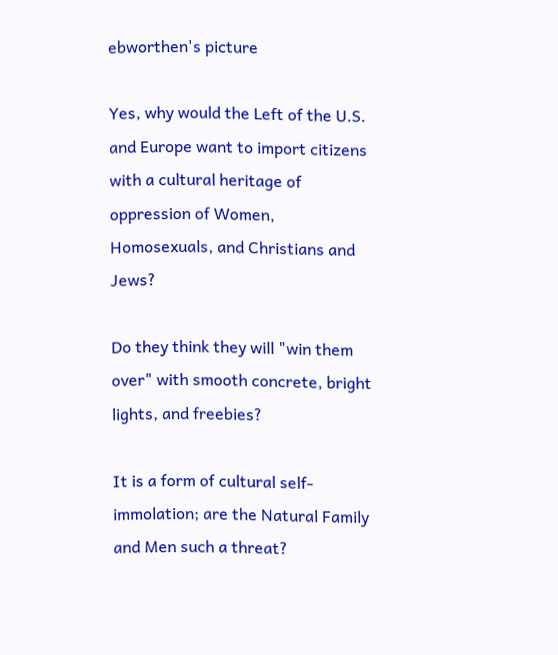ebworthen's picture

Yes, why would the Left of the U.S. and Europe want to import citizens with a cultural heritage of oppression of Women, Homosexuals, and Christians and Jews?

Do they think they will "win them over" with smooth concrete, bright lights, and freebies?

It is a form of cultural self-immolation; are the Natural Family and Men such a threat?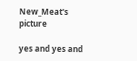New_Meat's picture

yes and yes and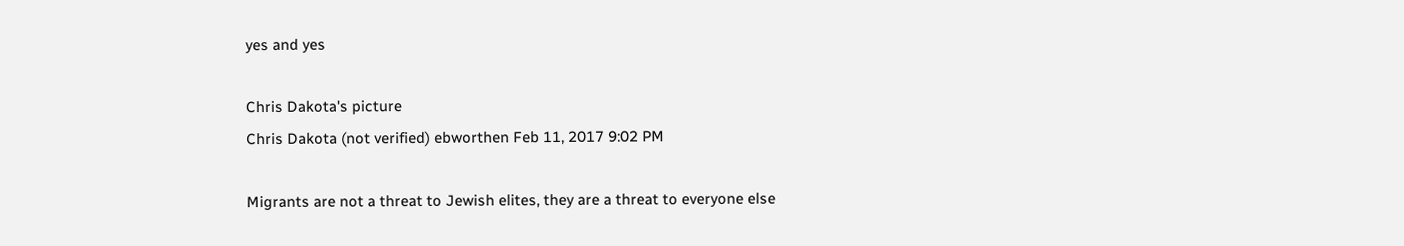yes and yes

Chris Dakota's picture
Chris Dakota (not verified) ebworthen Feb 11, 2017 9:02 PM

Migrants are not a threat to Jewish elites, they are a threat to everyone else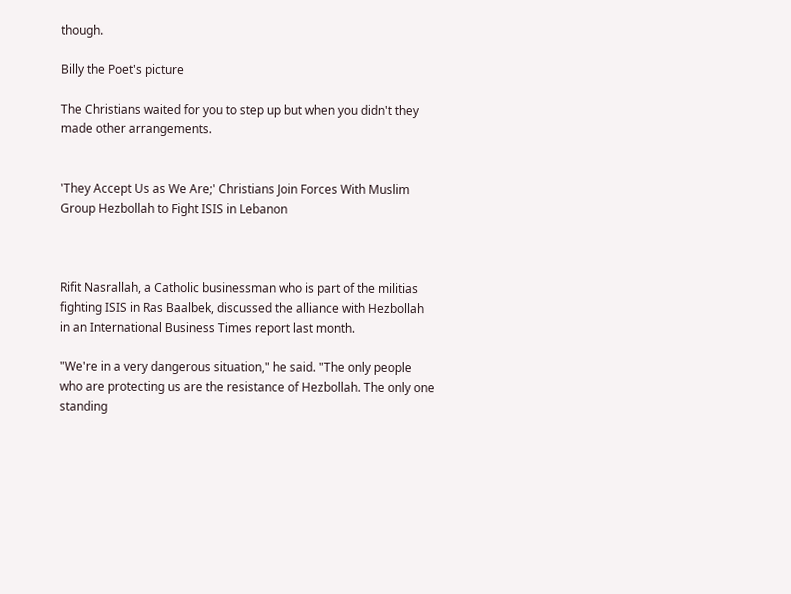though.

Billy the Poet's picture

The Christians waited for you to step up but when you didn't they made other arrangements.


'They Accept Us as We Are;' Christians Join Forces With Muslim Group Hezbollah to Fight ISIS in Lebanon



Rifit Nasrallah, a Catholic businessman who is part of the militias fighting ISIS in Ras Baalbek, discussed the alliance with Hezbollah in an International Business Times report last month.

"We're in a very dangerous situation," he said. "The only people who are protecting us are the resistance of Hezbollah. The only one standing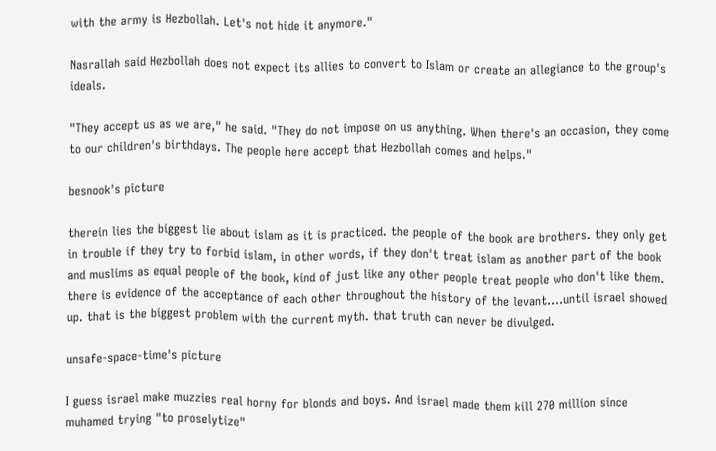with the army is Hezbollah. Let's not hide it anymore."

Nasrallah said Hezbollah does not expect its allies to convert to Islam or create an allegiance to the group's ideals.

"They accept us as we are," he said. "They do not impose on us anything. When there's an occasion, they come to our children's birthdays. The people here accept that Hezbollah comes and helps."

besnook's picture

therein lies the biggest lie about islam as it is practiced. the people of the book are brothers. they only get in trouble if they try to forbid islam, in other words, if they don't treat islam as another part of the book and muslims as equal people of the book, kind of just like any other people treat people who don't like them. there is evidence of the acceptance of each other throughout the history of the levant....until israel showed up. that is the biggest problem with the current myth. that truth can never be divulged.

unsafe-space-time's picture

I guess israel make muzzies real horny for blonds and boys. And israel made them kill 270 million since muhamed trying "to proselytize"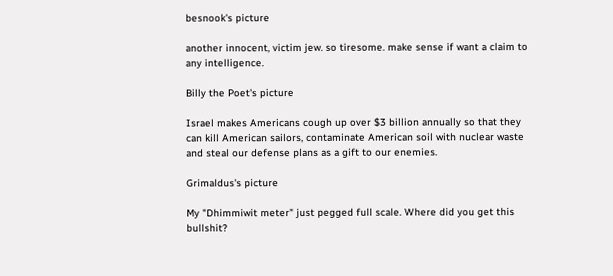besnook's picture

another innocent, victim jew. so tiresome. make sense if want a claim to any intelligence.

Billy the Poet's picture

Israel makes Americans cough up over $3 billion annually so that they can kill American sailors, contaminate American soil with nuclear waste and steal our defense plans as a gift to our enemies.

Grimaldus's picture

My "Dhimmiwit meter" just pegged full scale. Where did you get this bullshit?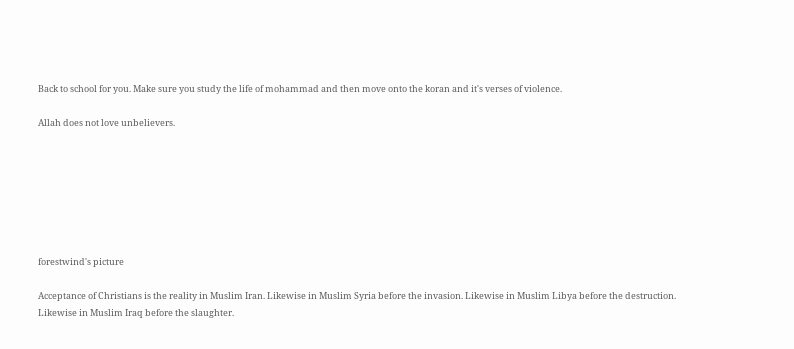Back to school for you. Make sure you study the life of mohammad and then move onto the koran and it's verses of violence.

Allah does not love unbelievers.







forestwind's picture

Acceptance of Christians is the reality in Muslim Iran. Likewise in Muslim Syria before the invasion. Likewise in Muslim Libya before the destruction. Likewise in Muslim Iraq before the slaughter.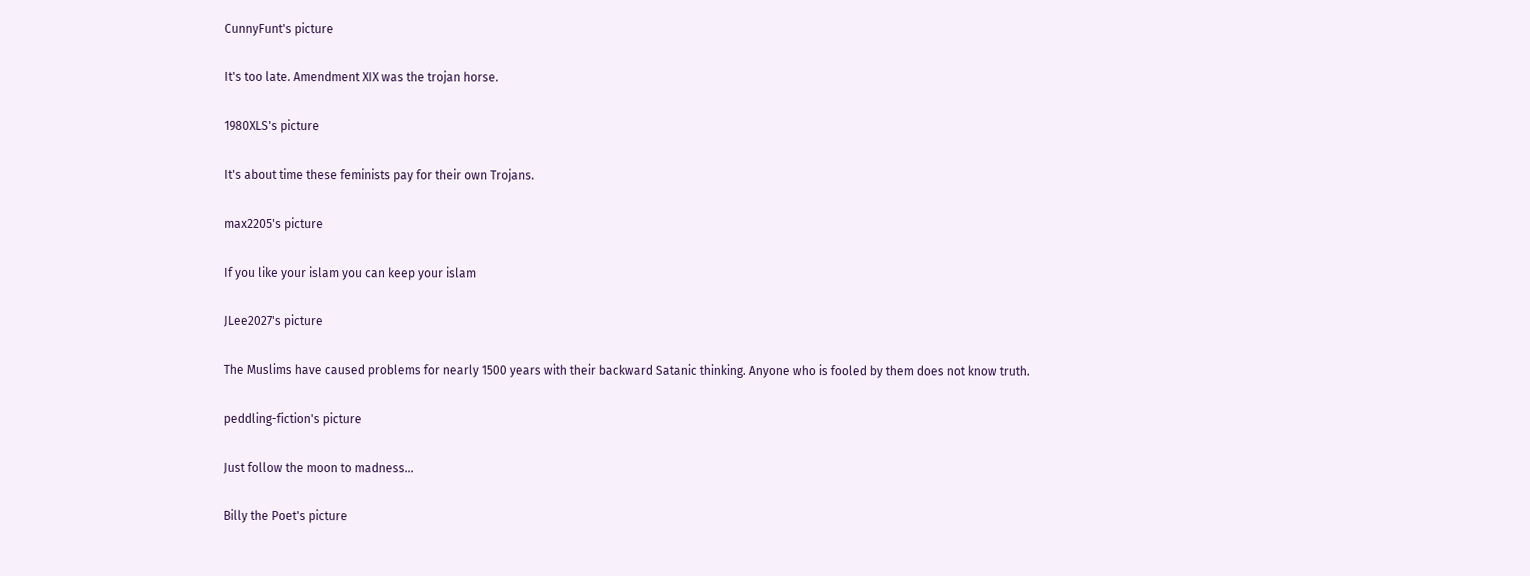CunnyFunt's picture

It's too late. Amendment XIX was the trojan horse.

1980XLS's picture

It's about time these feminists pay for their own Trojans.

max2205's picture

If you like your islam you can keep your islam

JLee2027's picture

The Muslims have caused problems for nearly 1500 years with their backward Satanic thinking. Anyone who is fooled by them does not know truth.

peddling-fiction's picture

Just follow the moon to madness...

Billy the Poet's picture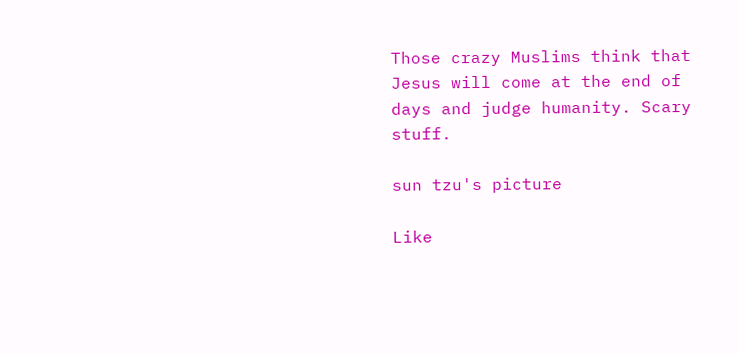Those crazy Muslims think that Jesus will come at the end of days and judge humanity. Scary stuff.

sun tzu's picture

Like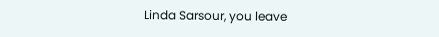Linda Sarsour, you leave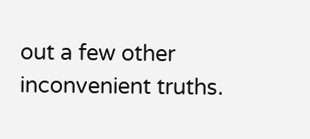out a few other inconvenient truths.